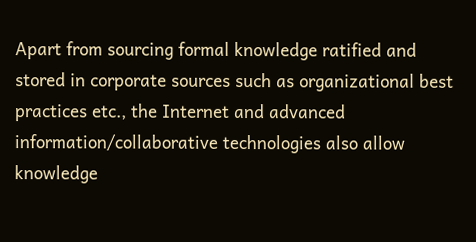Apart from sourcing formal knowledge ratified and stored in corporate sources such as organizational best practices etc., the Internet and advanced information/collaborative technologies also allow knowledge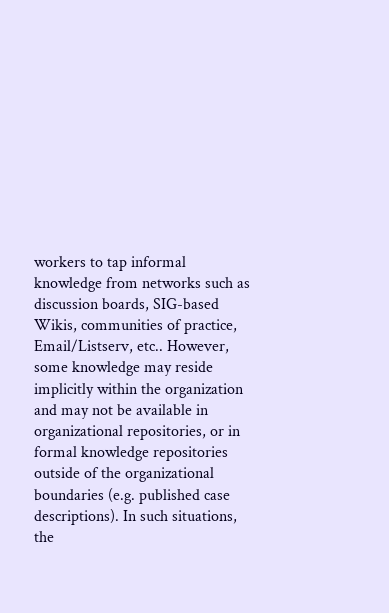workers to tap informal knowledge from networks such as discussion boards, SIG-based Wikis, communities of practice, Email/Listserv, etc.. However, some knowledge may reside implicitly within the organization and may not be available in organizational repositories, or in formal knowledge repositories outside of the organizational boundaries (e.g. published case descriptions). In such situations, the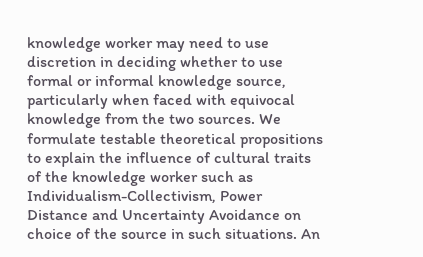knowledge worker may need to use discretion in deciding whether to use formal or informal knowledge source, particularly when faced with equivocal knowledge from the two sources. We formulate testable theoretical propositions to explain the influence of cultural traits of the knowledge worker such as Individualism-Collectivism, Power Distance and Uncertainty Avoidance on choice of the source in such situations. An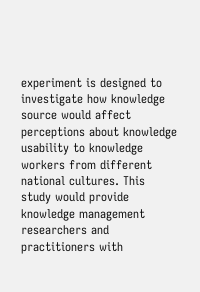experiment is designed to investigate how knowledge source would affect perceptions about knowledge usability to knowledge workers from different national cultures. This study would provide knowledge management researchers and practitioners with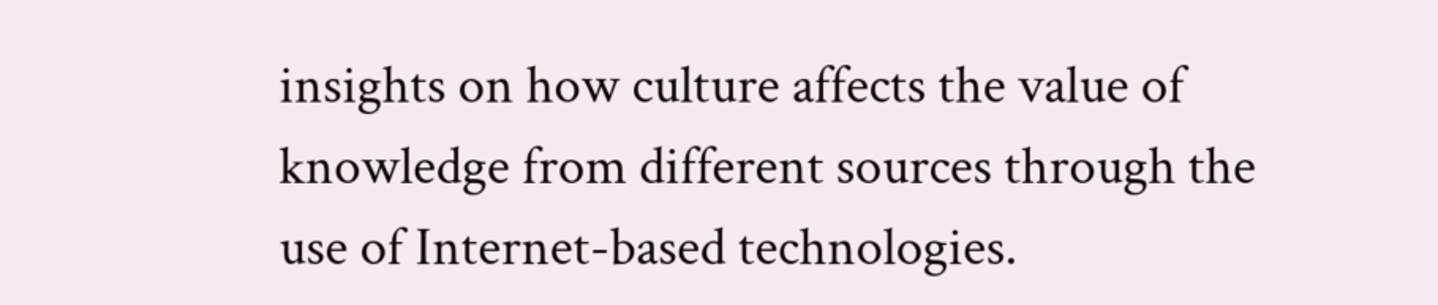insights on how culture affects the value of knowledge from different sources through the use of Internet-based technologies.